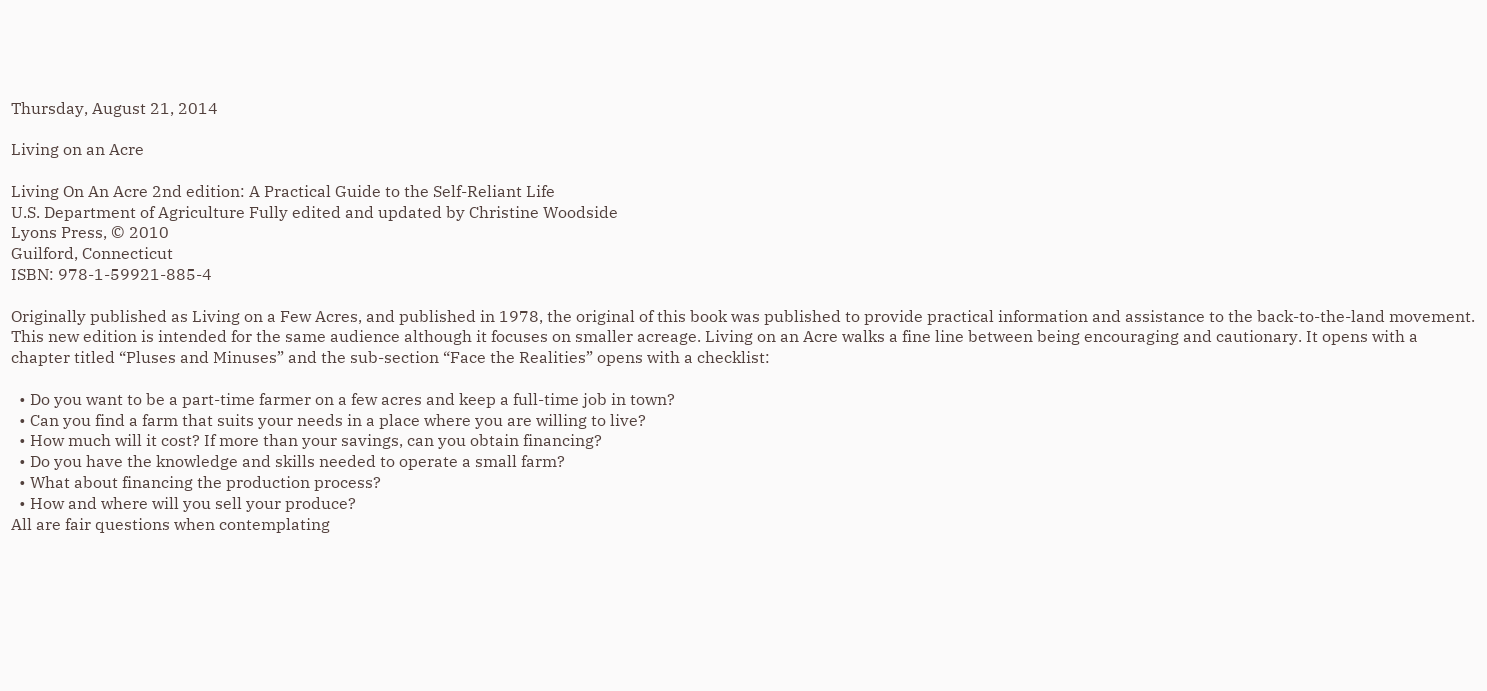Thursday, August 21, 2014

Living on an Acre

Living On An Acre 2nd edition: A Practical Guide to the Self-Reliant Life
U.S. Department of Agriculture Fully edited and updated by Christine Woodside
Lyons Press, © 2010
Guilford, Connecticut
ISBN: 978-1-59921-885-4

Originally published as Living on a Few Acres, and published in 1978, the original of this book was published to provide practical information and assistance to the back-to-the-land movement. This new edition is intended for the same audience although it focuses on smaller acreage. Living on an Acre walks a fine line between being encouraging and cautionary. It opens with a chapter titled “Pluses and Minuses” and the sub-section “Face the Realities” opens with a checklist:

  • Do you want to be a part-time farmer on a few acres and keep a full-time job in town?
  • Can you find a farm that suits your needs in a place where you are willing to live?
  • How much will it cost? If more than your savings, can you obtain financing?
  • Do you have the knowledge and skills needed to operate a small farm?
  • What about financing the production process?
  • How and where will you sell your produce?
All are fair questions when contemplating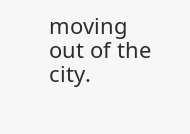moving out of the city.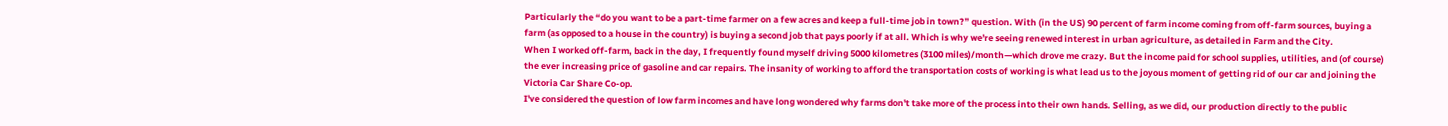Particularly the “do you want to be a part-time farmer on a few acres and keep a full-time job in town?” question. With (in the US) 90 percent of farm income coming from off-farm sources, buying a farm (as opposed to a house in the country) is buying a second job that pays poorly if at all. Which is why we're seeing renewed interest in urban agriculture, as detailed in Farm and the City.
When I worked off-farm, back in the day, I frequently found myself driving 5000 kilometres (3100 miles)/month—which drove me crazy. But the income paid for school supplies, utilities, and (of course) the ever increasing price of gasoline and car repairs. The insanity of working to afford the transportation costs of working is what lead us to the joyous moment of getting rid of our car and joining the Victoria Car Share Co-op.
I've considered the question of low farm incomes and have long wondered why farms don't take more of the process into their own hands. Selling, as we did, our production directly to the public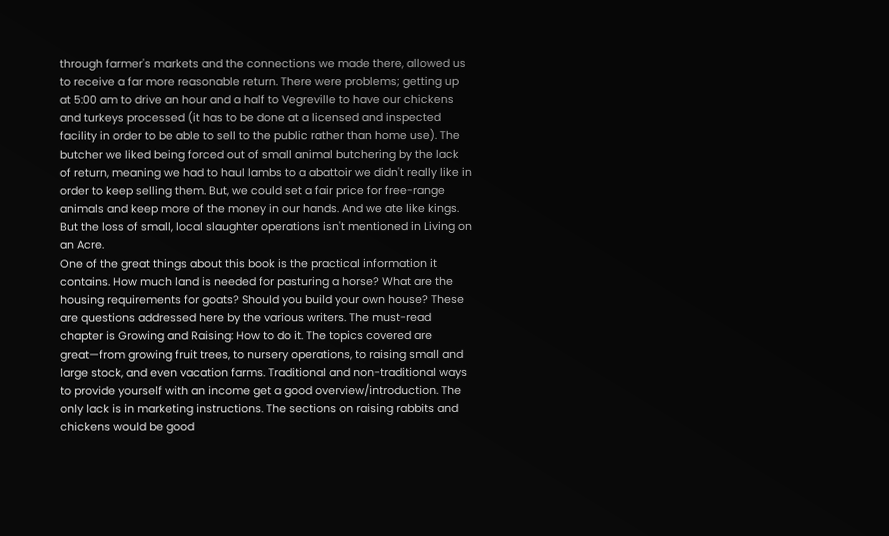through farmer's markets and the connections we made there, allowed us to receive a far more reasonable return. There were problems; getting up at 5:00 am to drive an hour and a half to Vegreville to have our chickens and turkeys processed (it has to be done at a licensed and inspected facility in order to be able to sell to the public rather than home use). The butcher we liked being forced out of small animal butchering by the lack of return, meaning we had to haul lambs to a abattoir we didn't really like in order to keep selling them. But, we could set a fair price for free-range animals and keep more of the money in our hands. And we ate like kings. But the loss of small, local slaughter operations isn't mentioned in Living on an Acre.
One of the great things about this book is the practical information it contains. How much land is needed for pasturing a horse? What are the housing requirements for goats? Should you build your own house? These are questions addressed here by the various writers. The must-read chapter is Growing and Raising: How to do it. The topics covered are great—from growing fruit trees, to nursery operations, to raising small and large stock, and even vacation farms. Traditional and non-traditional ways to provide yourself with an income get a good overview/introduction. The only lack is in marketing instructions. The sections on raising rabbits and chickens would be good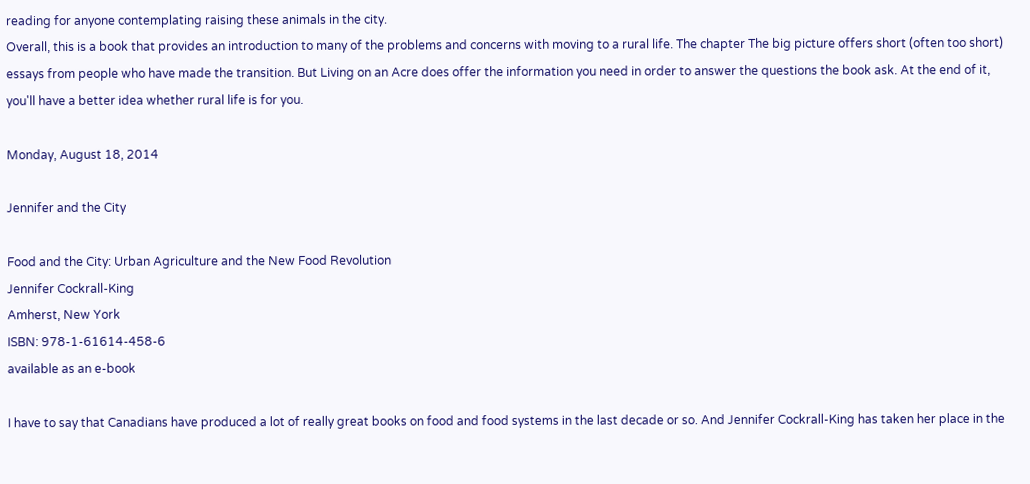reading for anyone contemplating raising these animals in the city.
Overall, this is a book that provides an introduction to many of the problems and concerns with moving to a rural life. The chapter The big picture offers short (often too short) essays from people who have made the transition. But Living on an Acre does offer the information you need in order to answer the questions the book ask. At the end of it, you'll have a better idea whether rural life is for you.

Monday, August 18, 2014

Jennifer and the City

Food and the City: Urban Agriculture and the New Food Revolution
Jennifer Cockrall-King
Amherst, New York
ISBN: 978-1-61614-458-6
available as an e-book

I have to say that Canadians have produced a lot of really great books on food and food systems in the last decade or so. And Jennifer Cockrall-King has taken her place in the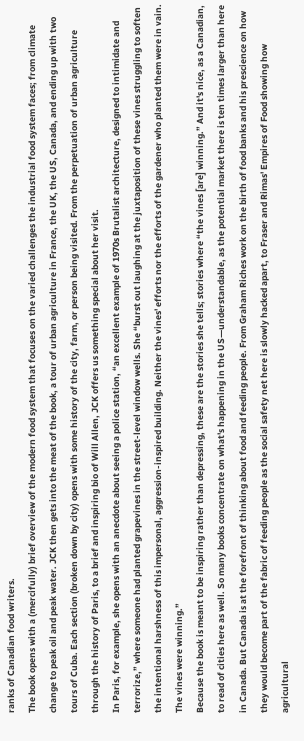ranks of Canadian food writers.
The book opens with a (mercifully) brief overview of the modern food system that focuses on the varied challenges the industrial food system faces; from climate change to peak oil and peak water. JCK then gets into the meat of the book, a tour of urban agriculture in France, the UK, the US, Canada, and ending up with two tours of Cuba. Each section (broken down by city) opens with some history of the city, farm, or person being visited. From the perpetuation of urban agriculture through the history of Paris, to a brief and inspiring bio of Will Allen, JCK offers us something special about her visit.
In Paris, for example, she opens with an anecdote about seeing a police station, “an excellent example of 1970s Brutalist architecture, designed to intimidate and terrorize,” where someone had planted grapevines in the street-level window wells. She “burst out laughing at the juxtaposition of these vines struggling to soften the intentional harshness of this impersonal, aggression-inspired building. Neither the vines' efforts nor the efforts of the gardener who planted them were in vain. The vines were winning.”
Because the book is meant to be inspiring rather than depressing, these are the stories she tells; stories where “the vines [are] winning.” And it's nice, as a Canadian, to read of cities here as well. So many books concentrate on what's happening in the US—understandable, as the potential market there is ten times larger than here in Canada. But Canada is at the forefront of thinking about food and feeding people. From Graham Riches work on the birth of food banks and his prescience on how they would become part of the fabric of feeding people as the social safety net here is slowly hacked apart, to Fraser and Rimas' Empires of Food showing how agricultural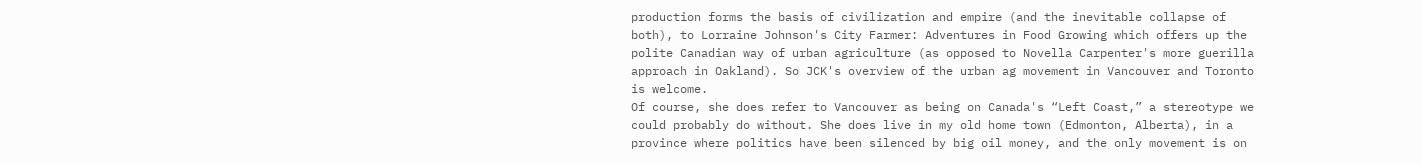production forms the basis of civilization and empire (and the inevitable collapse of both), to Lorraine Johnson's City Farmer: Adventures in Food Growing which offers up the polite Canadian way of urban agriculture (as opposed to Novella Carpenter's more guerilla approach in Oakland). So JCK's overview of the urban ag movement in Vancouver and Toronto is welcome.
Of course, she does refer to Vancouver as being on Canada's “Left Coast,” a stereotype we could probably do without. She does live in my old home town (Edmonton, Alberta), in a province where politics have been silenced by big oil money, and the only movement is on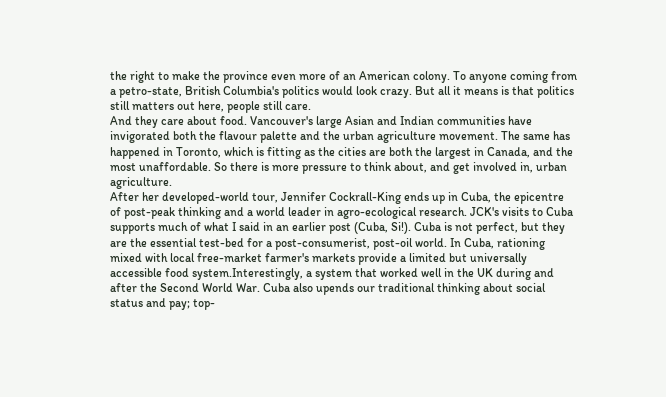the right to make the province even more of an American colony. To anyone coming from a petro-state, British Columbia's politics would look crazy. But all it means is that politics still matters out here, people still care.
And they care about food. Vancouver's large Asian and Indian communities have invigorated both the flavour palette and the urban agriculture movement. The same has happened in Toronto, which is fitting as the cities are both the largest in Canada, and the most unaffordable. So there is more pressure to think about, and get involved in, urban agriculture.
After her developed-world tour, Jennifer Cockrall-King ends up in Cuba, the epicentre of post-peak thinking and a world leader in agro-ecological research. JCK's visits to Cuba supports much of what I said in an earlier post (Cuba, Si!). Cuba is not perfect, but they are the essential test-bed for a post-consumerist, post-oil world. In Cuba, rationing mixed with local free-market farmer's markets provide a limited but universally accessible food system.Interestingly, a system that worked well in the UK during and after the Second World War. Cuba also upends our traditional thinking about social status and pay; top-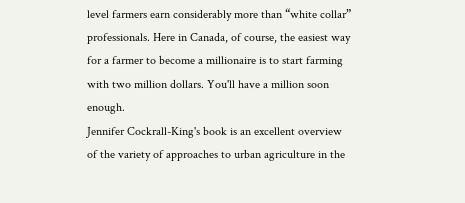level farmers earn considerably more than “white collar” professionals. Here in Canada, of course, the easiest way for a farmer to become a millionaire is to start farming with two million dollars. You'll have a million soon enough.
Jennifer Cockrall-King's book is an excellent overview of the variety of approaches to urban agriculture in the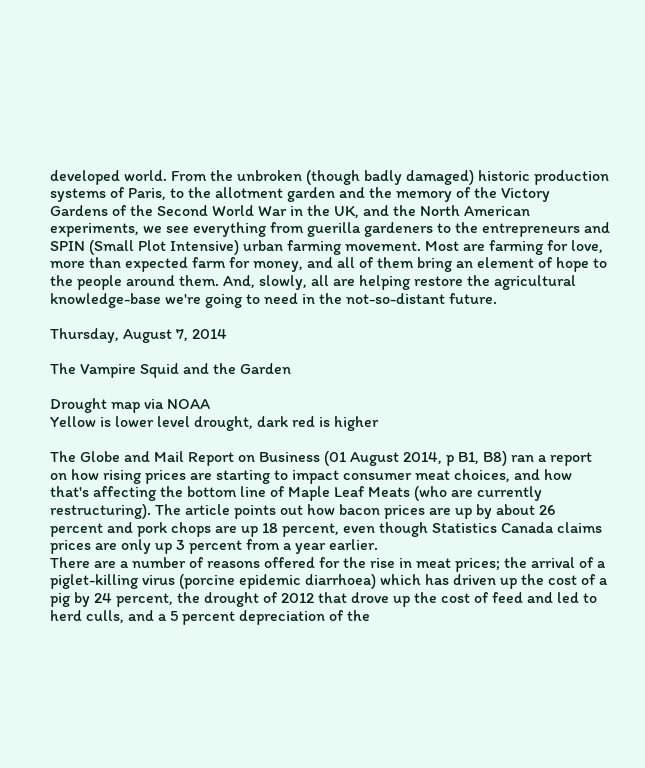developed world. From the unbroken (though badly damaged) historic production systems of Paris, to the allotment garden and the memory of the Victory Gardens of the Second World War in the UK, and the North American experiments, we see everything from guerilla gardeners to the entrepreneurs and SPIN (Small Plot Intensive) urban farming movement. Most are farming for love, more than expected farm for money, and all of them bring an element of hope to the people around them. And, slowly, all are helping restore the agricultural knowledge-base we're going to need in the not-so-distant future.

Thursday, August 7, 2014

The Vampire Squid and the Garden

Drought map via NOAA
Yellow is lower level drought, dark red is higher

The Globe and Mail Report on Business (01 August 2014, p B1, B8) ran a report on how rising prices are starting to impact consumer meat choices, and how that's affecting the bottom line of Maple Leaf Meats (who are currently restructuring). The article points out how bacon prices are up by about 26 percent and pork chops are up 18 percent, even though Statistics Canada claims prices are only up 3 percent from a year earlier.
There are a number of reasons offered for the rise in meat prices; the arrival of a piglet-killing virus (porcine epidemic diarrhoea) which has driven up the cost of a pig by 24 percent, the drought of 2012 that drove up the cost of feed and led to herd culls, and a 5 percent depreciation of the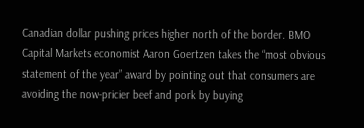Canadian dollar pushing prices higher north of the border. BMO Capital Markets economist Aaron Goertzen takes the “most obvious statement of the year” award by pointing out that consumers are avoiding the now-pricier beef and pork by buying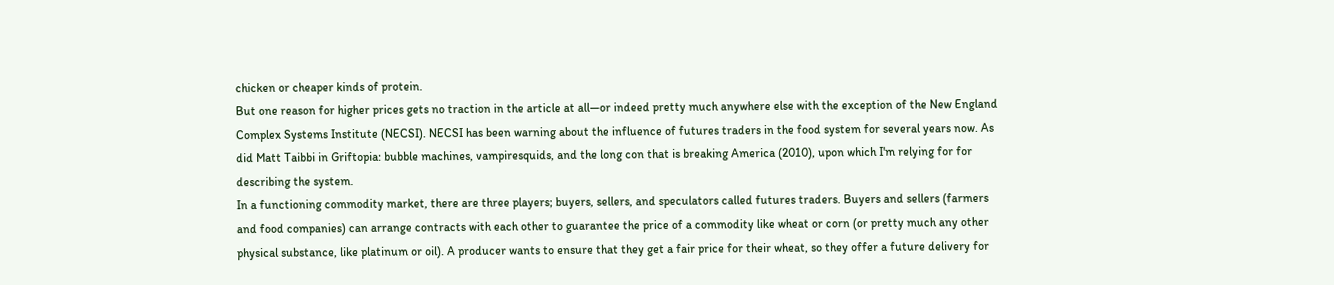chicken or cheaper kinds of protein.
But one reason for higher prices gets no traction in the article at all—or indeed pretty much anywhere else with the exception of the New England Complex Systems Institute (NECSI). NECSI has been warning about the influence of futures traders in the food system for several years now. As did Matt Taibbi in Griftopia: bubble machines, vampiresquids, and the long con that is breaking America (2010), upon which I'm relying for for describing the system.
In a functioning commodity market, there are three players; buyers, sellers, and speculators called futures traders. Buyers and sellers (farmers and food companies) can arrange contracts with each other to guarantee the price of a commodity like wheat or corn (or pretty much any other physical substance, like platinum or oil). A producer wants to ensure that they get a fair price for their wheat, so they offer a future delivery for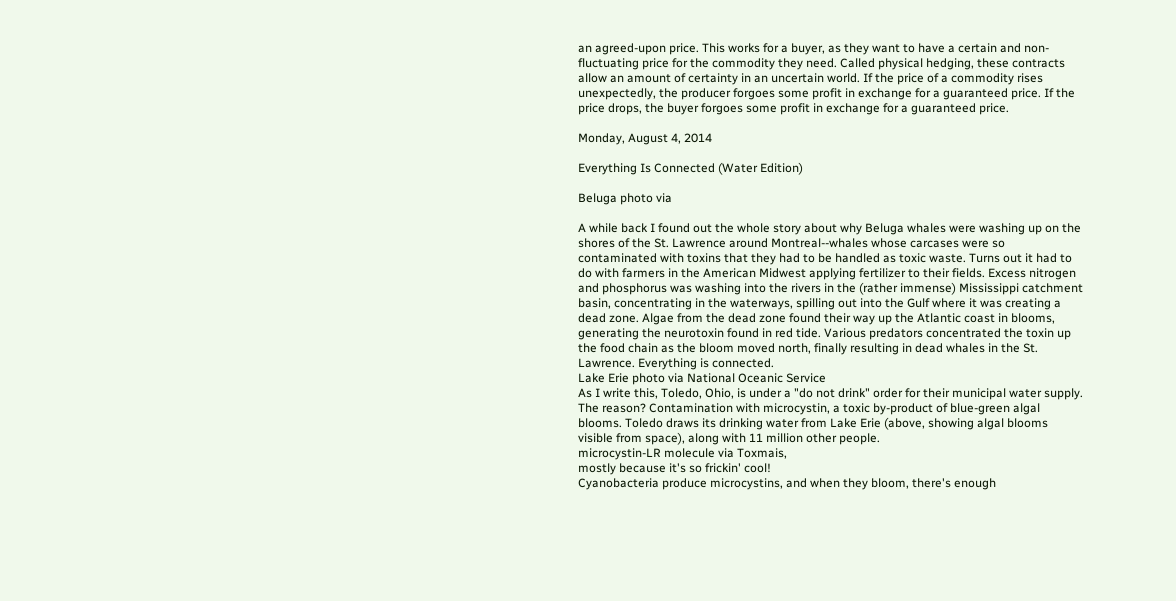an agreed-upon price. This works for a buyer, as they want to have a certain and non-fluctuating price for the commodity they need. Called physical hedging, these contracts allow an amount of certainty in an uncertain world. If the price of a commodity rises unexpectedly, the producer forgoes some profit in exchange for a guaranteed price. If the price drops, the buyer forgoes some profit in exchange for a guaranteed price.

Monday, August 4, 2014

Everything Is Connected (Water Edition)

Beluga photo via

A while back I found out the whole story about why Beluga whales were washing up on the shores of the St. Lawrence around Montreal--whales whose carcases were so contaminated with toxins that they had to be handled as toxic waste. Turns out it had to do with farmers in the American Midwest applying fertilizer to their fields. Excess nitrogen and phosphorus was washing into the rivers in the (rather immense) Mississippi catchment basin, concentrating in the waterways, spilling out into the Gulf where it was creating a dead zone. Algae from the dead zone found their way up the Atlantic coast in blooms, generating the neurotoxin found in red tide. Various predators concentrated the toxin up the food chain as the bloom moved north, finally resulting in dead whales in the St. Lawrence. Everything is connected.
Lake Erie photo via National Oceanic Service
As I write this, Toledo, Ohio, is under a "do not drink" order for their municipal water supply. The reason? Contamination with microcystin, a toxic by-product of blue-green algal blooms. Toledo draws its drinking water from Lake Erie (above, showing algal blooms visible from space), along with 11 million other people.
microcystin-LR molecule via Toxmais,
mostly because it's so frickin' cool!
Cyanobacteria produce microcystins, and when they bloom, there's enough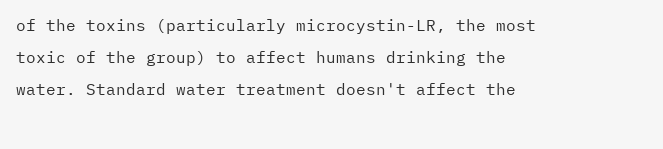of the toxins (particularly microcystin-LR, the most toxic of the group) to affect humans drinking the water. Standard water treatment doesn't affect the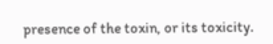presence of the toxin, or its toxicity.